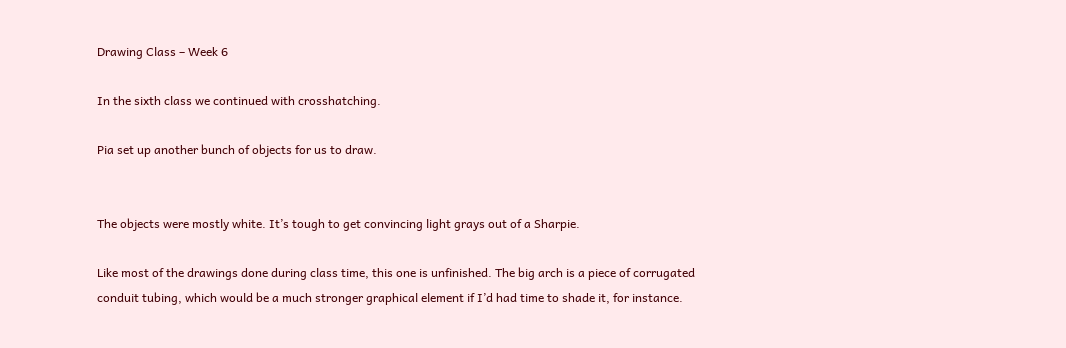Drawing Class – Week 6

In the sixth class we continued with crosshatching.

Pia set up another bunch of objects for us to draw.


The objects were mostly white. It’s tough to get convincing light grays out of a Sharpie.

Like most of the drawings done during class time, this one is unfinished. The big arch is a piece of corrugated conduit tubing, which would be a much stronger graphical element if I’d had time to shade it, for instance.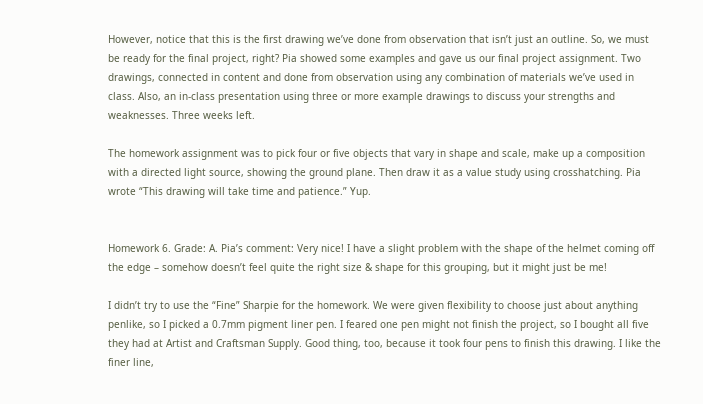However, notice that this is the first drawing we’ve done from observation that isn’t just an outline. So, we must be ready for the final project, right? Pia showed some examples and gave us our final project assignment. Two drawings, connected in content and done from observation using any combination of materials we’ve used in class. Also, an in-class presentation using three or more example drawings to discuss your strengths and weaknesses. Three weeks left.

The homework assignment was to pick four or five objects that vary in shape and scale, make up a composition with a directed light source, showing the ground plane. Then draw it as a value study using crosshatching. Pia wrote “This drawing will take time and patience.” Yup.


Homework 6. Grade: A. Pia’s comment: Very nice! I have a slight problem with the shape of the helmet coming off the edge – somehow doesn’t feel quite the right size & shape for this grouping, but it might just be me!

I didn’t try to use the “Fine” Sharpie for the homework. We were given flexibility to choose just about anything penlike, so I picked a 0.7mm pigment liner pen. I feared one pen might not finish the project, so I bought all five they had at Artist and Craftsman Supply. Good thing, too, because it took four pens to finish this drawing. I like the finer line,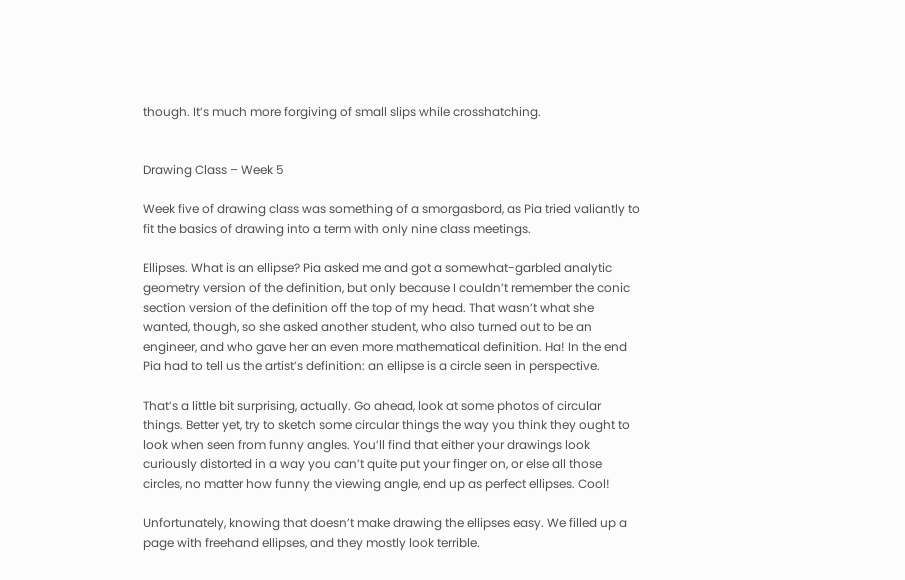though. It’s much more forgiving of small slips while crosshatching.


Drawing Class – Week 5

Week five of drawing class was something of a smorgasbord, as Pia tried valiantly to fit the basics of drawing into a term with only nine class meetings.

Ellipses. What is an ellipse? Pia asked me and got a somewhat-garbled analytic geometry version of the definition, but only because I couldn’t remember the conic section version of the definition off the top of my head. That wasn’t what she wanted, though, so she asked another student, who also turned out to be an engineer, and who gave her an even more mathematical definition. Ha! In the end Pia had to tell us the artist’s definition: an ellipse is a circle seen in perspective.

That’s a little bit surprising, actually. Go ahead, look at some photos of circular things. Better yet, try to sketch some circular things the way you think they ought to look when seen from funny angles. You’ll find that either your drawings look curiously distorted in a way you can’t quite put your finger on, or else all those circles, no matter how funny the viewing angle, end up as perfect ellipses. Cool!

Unfortunately, knowing that doesn’t make drawing the ellipses easy. We filled up a page with freehand ellipses, and they mostly look terrible.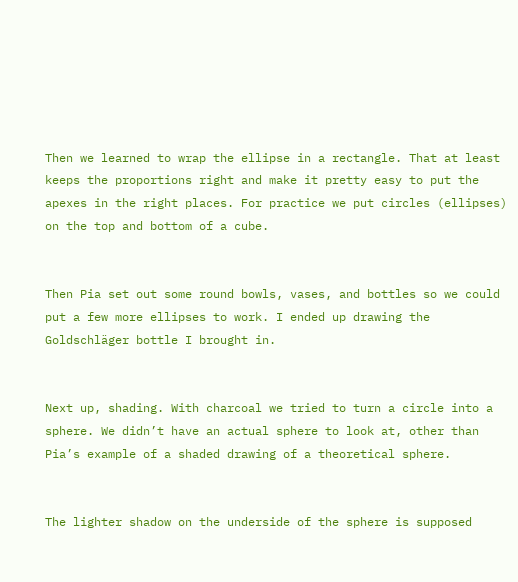Then we learned to wrap the ellipse in a rectangle. That at least keeps the proportions right and make it pretty easy to put the apexes in the right places. For practice we put circles (ellipses) on the top and bottom of a cube.


Then Pia set out some round bowls, vases, and bottles so we could put a few more ellipses to work. I ended up drawing the Goldschläger bottle I brought in.


Next up, shading. With charcoal we tried to turn a circle into a sphere. We didn’t have an actual sphere to look at, other than Pia’s example of a shaded drawing of a theoretical sphere.


The lighter shadow on the underside of the sphere is supposed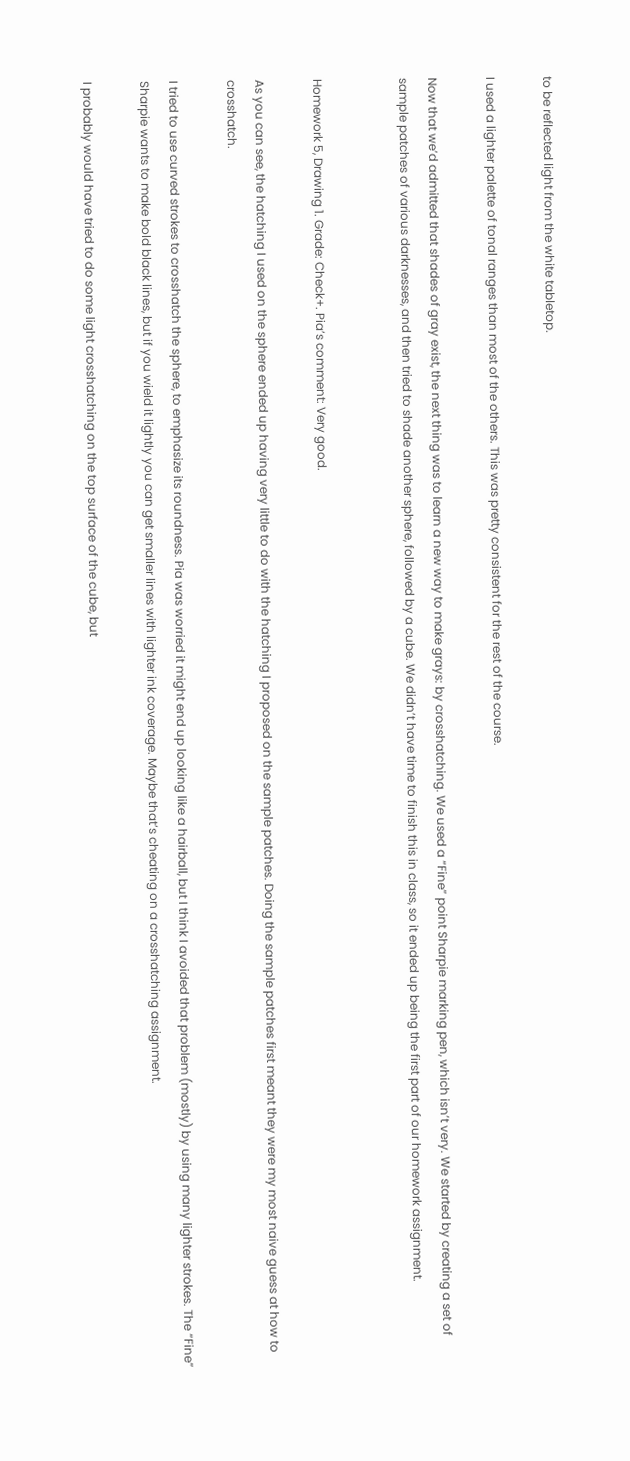to be reflected light from the white tabletop.

I used a lighter palette of tonal ranges than most of the others. This was pretty consistent for the rest of the course.

Now that we’d admitted that shades of gray exist, the next thing was to learn a new way to make grays: by crosshatching. We used a “Fine” point Sharpie marking pen, which isn’t very. We started by creating a set of sample patches of various darknesses, and then tried to shade another sphere, followed by a cube. We didn’t have time to finish this in class, so it ended up being the first part of our homework assignment.


Homework 5, Drawing 1. Grade: Check+. Pia’s comment: Very good.

As you can see, the hatching I used on the sphere ended up having very little to do with the hatching I proposed on the sample patches. Doing the sample patches first meant they were my most naive guess at how to crosshatch.

I tried to use curved strokes to crosshatch the sphere, to emphasize its roundness. Pia was worried it might end up looking like a hairball, but I think I avoided that problem (mostly) by using many lighter strokes. The “Fine” Sharpie wants to make bold black lines, but if you wield it lightly you can get smaller lines with lighter ink coverage. Maybe that’s cheating on a crosshatching assignment.

I probably would have tried to do some light crosshatching on the top surface of the cube, but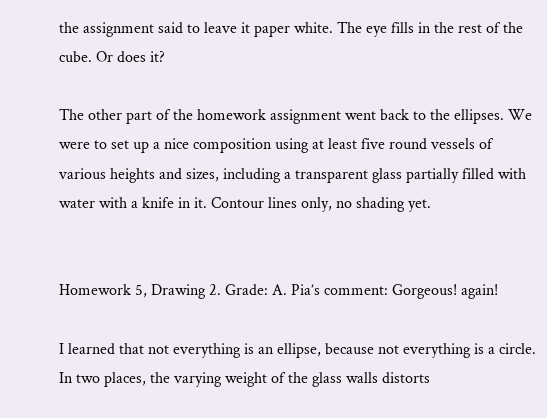the assignment said to leave it paper white. The eye fills in the rest of the cube. Or does it?

The other part of the homework assignment went back to the ellipses. We were to set up a nice composition using at least five round vessels of various heights and sizes, including a transparent glass partially filled with water with a knife in it. Contour lines only, no shading yet.


Homework 5, Drawing 2. Grade: A. Pia’s comment: Gorgeous! again!

I learned that not everything is an ellipse, because not everything is a circle. In two places, the varying weight of the glass walls distorts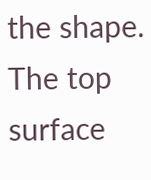the shape. The top surface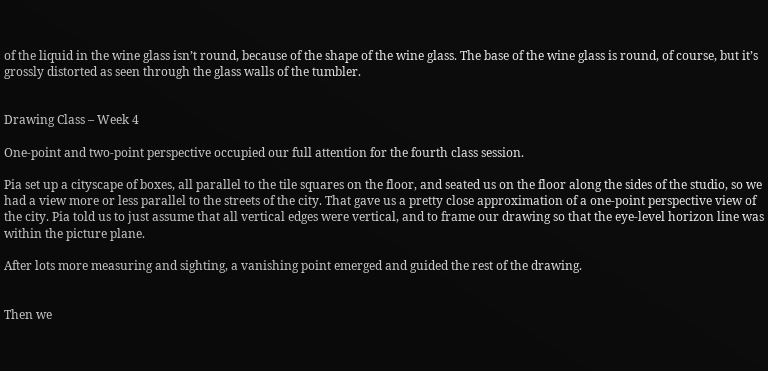of the liquid in the wine glass isn’t round, because of the shape of the wine glass. The base of the wine glass is round, of course, but it’s grossly distorted as seen through the glass walls of the tumbler.


Drawing Class – Week 4

One-point and two-point perspective occupied our full attention for the fourth class session.

Pia set up a cityscape of boxes, all parallel to the tile squares on the floor, and seated us on the floor along the sides of the studio, so we had a view more or less parallel to the streets of the city. That gave us a pretty close approximation of a one-point perspective view of the city. Pia told us to just assume that all vertical edges were vertical, and to frame our drawing so that the eye-level horizon line was within the picture plane.

After lots more measuring and sighting, a vanishing point emerged and guided the rest of the drawing.


Then we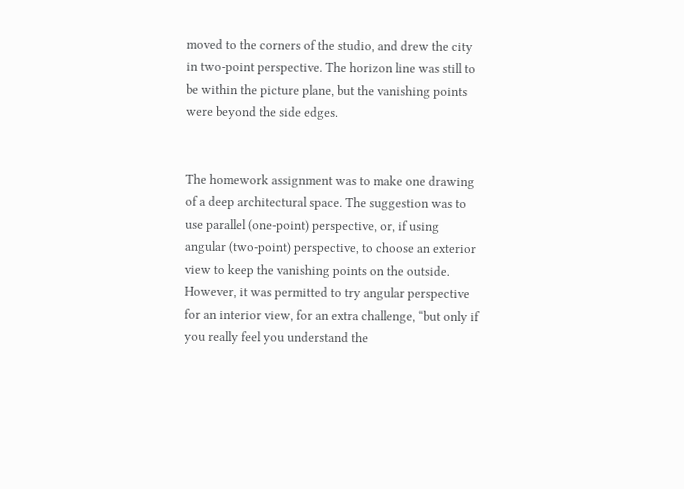moved to the corners of the studio, and drew the city in two-point perspective. The horizon line was still to be within the picture plane, but the vanishing points were beyond the side edges.


The homework assignment was to make one drawing of a deep architectural space. The suggestion was to use parallel (one-point) perspective, or, if using angular (two-point) perspective, to choose an exterior view to keep the vanishing points on the outside. However, it was permitted to try angular perspective for an interior view, for an extra challenge, “but only if you really feel you understand the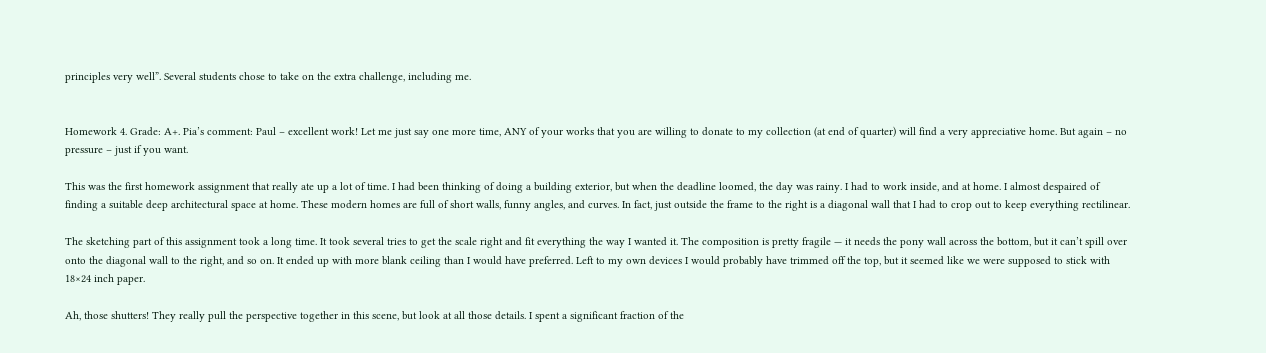principles very well”. Several students chose to take on the extra challenge, including me.


Homework 4. Grade: A+. Pia’s comment: Paul – excellent work! Let me just say one more time, ANY of your works that you are willing to donate to my collection (at end of quarter) will find a very appreciative home. But again – no pressure – just if you want.

This was the first homework assignment that really ate up a lot of time. I had been thinking of doing a building exterior, but when the deadline loomed, the day was rainy. I had to work inside, and at home. I almost despaired of finding a suitable deep architectural space at home. These modern homes are full of short walls, funny angles, and curves. In fact, just outside the frame to the right is a diagonal wall that I had to crop out to keep everything rectilinear.

The sketching part of this assignment took a long time. It took several tries to get the scale right and fit everything the way I wanted it. The composition is pretty fragile — it needs the pony wall across the bottom, but it can’t spill over onto the diagonal wall to the right, and so on. It ended up with more blank ceiling than I would have preferred. Left to my own devices I would probably have trimmed off the top, but it seemed like we were supposed to stick with 18×24 inch paper.

Ah, those shutters! They really pull the perspective together in this scene, but look at all those details. I spent a significant fraction of the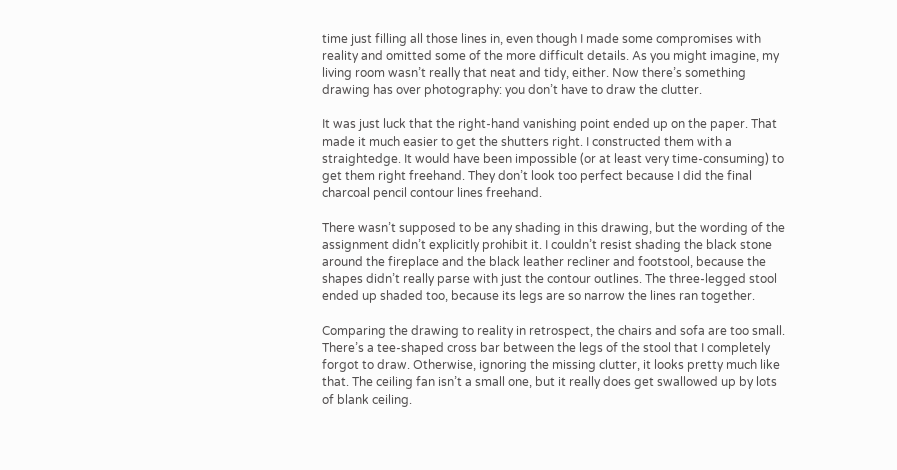time just filling all those lines in, even though I made some compromises with reality and omitted some of the more difficult details. As you might imagine, my living room wasn’t really that neat and tidy, either. Now there’s something drawing has over photography: you don’t have to draw the clutter.

It was just luck that the right-hand vanishing point ended up on the paper. That made it much easier to get the shutters right. I constructed them with a straightedge. It would have been impossible (or at least very time-consuming) to get them right freehand. They don’t look too perfect because I did the final charcoal pencil contour lines freehand.

There wasn’t supposed to be any shading in this drawing, but the wording of the assignment didn’t explicitly prohibit it. I couldn’t resist shading the black stone around the fireplace and the black leather recliner and footstool, because the shapes didn’t really parse with just the contour outlines. The three-legged stool ended up shaded too, because its legs are so narrow the lines ran together.

Comparing the drawing to reality in retrospect, the chairs and sofa are too small. There’s a tee-shaped cross bar between the legs of the stool that I completely forgot to draw. Otherwise, ignoring the missing clutter, it looks pretty much like that. The ceiling fan isn’t a small one, but it really does get swallowed up by lots of blank ceiling.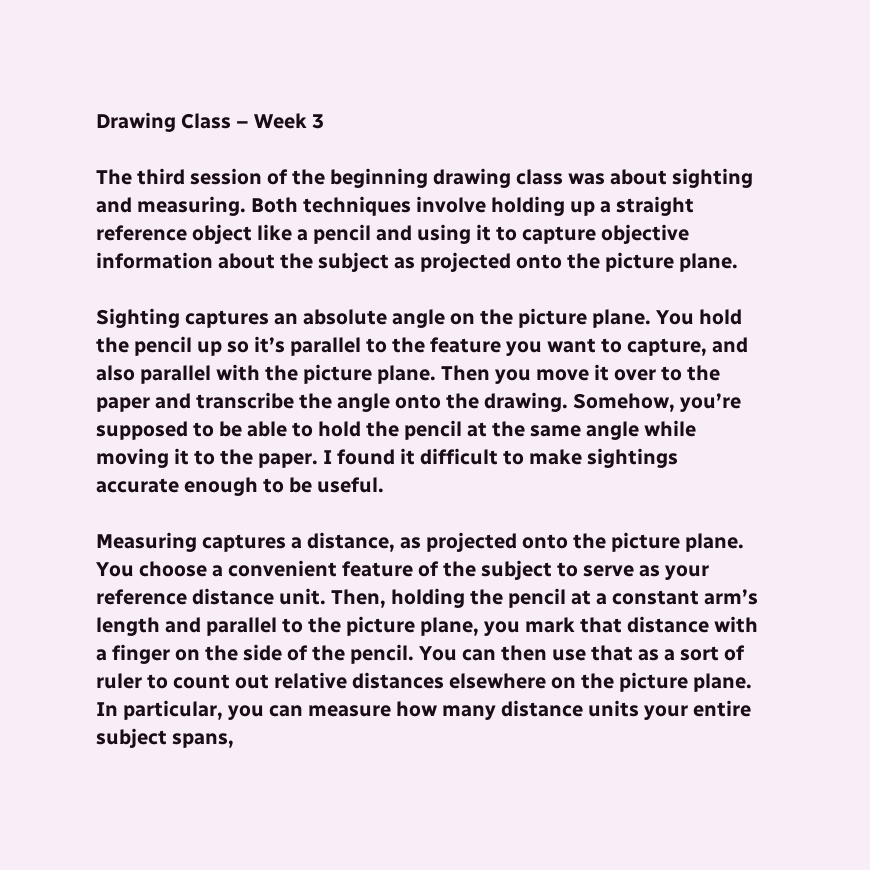Drawing Class – Week 3

The third session of the beginning drawing class was about sighting and measuring. Both techniques involve holding up a straight reference object like a pencil and using it to capture objective information about the subject as projected onto the picture plane.

Sighting captures an absolute angle on the picture plane. You hold the pencil up so it’s parallel to the feature you want to capture, and also parallel with the picture plane. Then you move it over to the paper and transcribe the angle onto the drawing. Somehow, you’re supposed to be able to hold the pencil at the same angle while moving it to the paper. I found it difficult to make sightings accurate enough to be useful.

Measuring captures a distance, as projected onto the picture plane. You choose a convenient feature of the subject to serve as your reference distance unit. Then, holding the pencil at a constant arm’s length and parallel to the picture plane, you mark that distance with a finger on the side of the pencil. You can then use that as a sort of ruler to count out relative distances elsewhere on the picture plane. In particular, you can measure how many distance units your entire subject spans,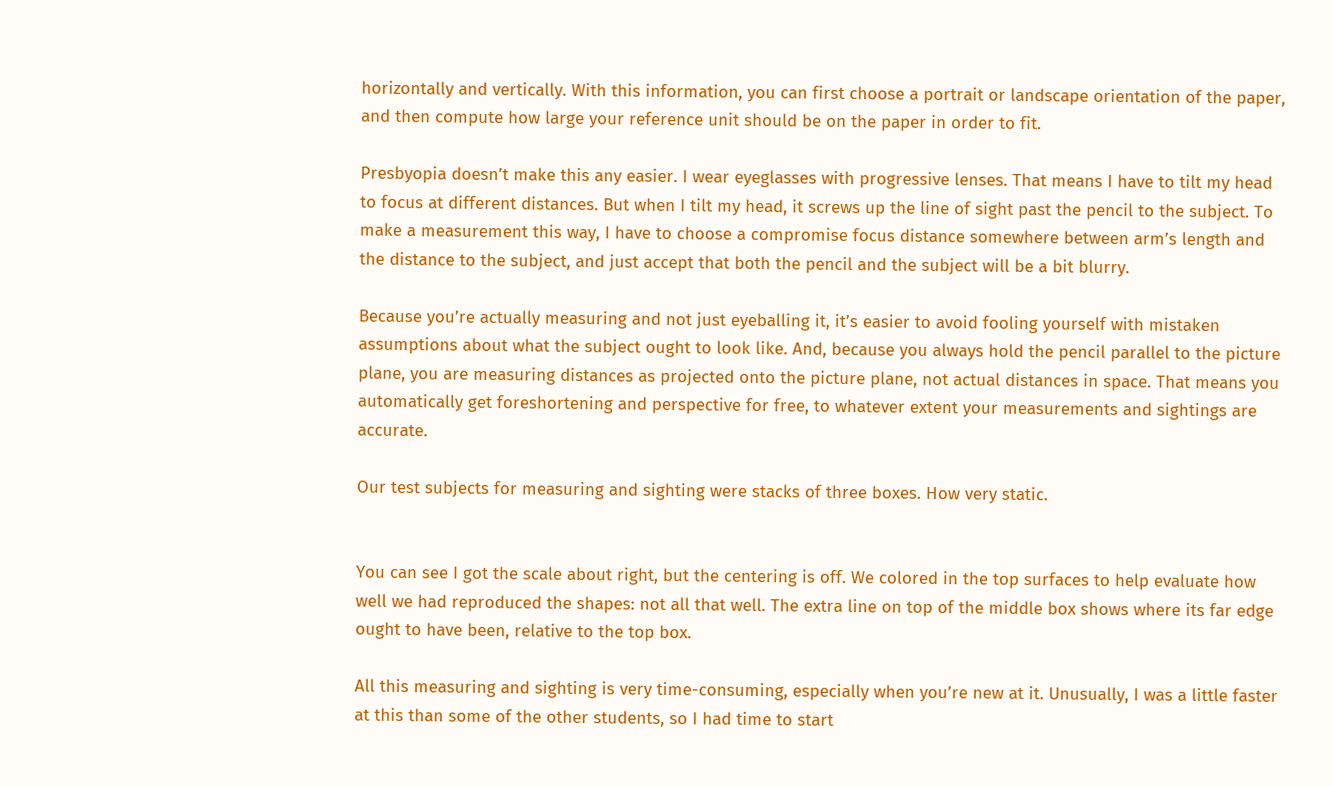horizontally and vertically. With this information, you can first choose a portrait or landscape orientation of the paper, and then compute how large your reference unit should be on the paper in order to fit.

Presbyopia doesn’t make this any easier. I wear eyeglasses with progressive lenses. That means I have to tilt my head to focus at different distances. But when I tilt my head, it screws up the line of sight past the pencil to the subject. To make a measurement this way, I have to choose a compromise focus distance somewhere between arm’s length and the distance to the subject, and just accept that both the pencil and the subject will be a bit blurry.

Because you’re actually measuring and not just eyeballing it, it’s easier to avoid fooling yourself with mistaken assumptions about what the subject ought to look like. And, because you always hold the pencil parallel to the picture plane, you are measuring distances as projected onto the picture plane, not actual distances in space. That means you automatically get foreshortening and perspective for free, to whatever extent your measurements and sightings are accurate.

Our test subjects for measuring and sighting were stacks of three boxes. How very static.


You can see I got the scale about right, but the centering is off. We colored in the top surfaces to help evaluate how well we had reproduced the shapes: not all that well. The extra line on top of the middle box shows where its far edge ought to have been, relative to the top box.

All this measuring and sighting is very time-consuming, especially when you’re new at it. Unusually, I was a little faster at this than some of the other students, so I had time to start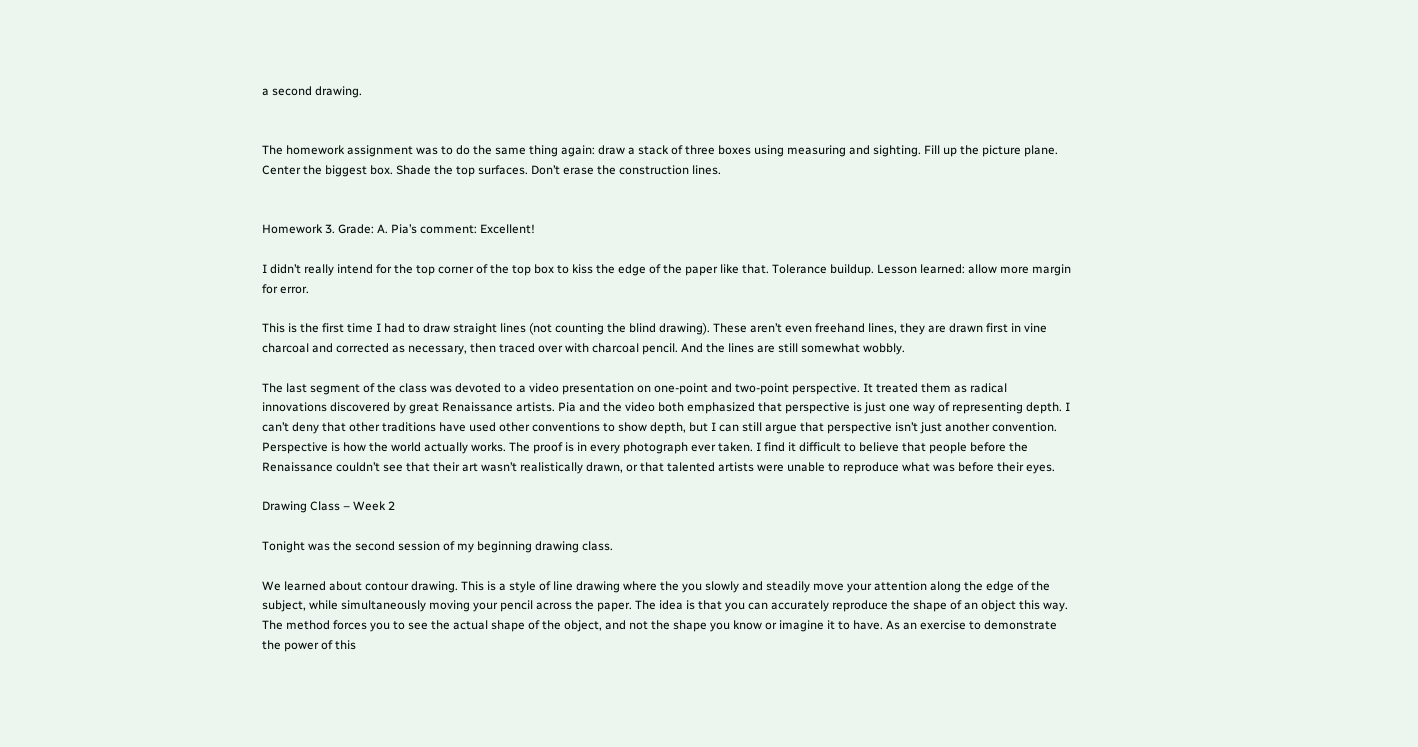a second drawing.


The homework assignment was to do the same thing again: draw a stack of three boxes using measuring and sighting. Fill up the picture plane. Center the biggest box. Shade the top surfaces. Don’t erase the construction lines.


Homework 3. Grade: A. Pia’s comment: Excellent!

I didn’t really intend for the top corner of the top box to kiss the edge of the paper like that. Tolerance buildup. Lesson learned: allow more margin for error.

This is the first time I had to draw straight lines (not counting the blind drawing). These aren’t even freehand lines, they are drawn first in vine charcoal and corrected as necessary, then traced over with charcoal pencil. And the lines are still somewhat wobbly.

The last segment of the class was devoted to a video presentation on one-point and two-point perspective. It treated them as radical innovations discovered by great Renaissance artists. Pia and the video both emphasized that perspective is just one way of representing depth. I can’t deny that other traditions have used other conventions to show depth, but I can still argue that perspective isn’t just another convention. Perspective is how the world actually works. The proof is in every photograph ever taken. I find it difficult to believe that people before the Renaissance couldn’t see that their art wasn’t realistically drawn, or that talented artists were unable to reproduce what was before their eyes.

Drawing Class – Week 2

Tonight was the second session of my beginning drawing class.

We learned about contour drawing. This is a style of line drawing where the you slowly and steadily move your attention along the edge of the subject, while simultaneously moving your pencil across the paper. The idea is that you can accurately reproduce the shape of an object this way. The method forces you to see the actual shape of the object, and not the shape you know or imagine it to have. As an exercise to demonstrate the power of this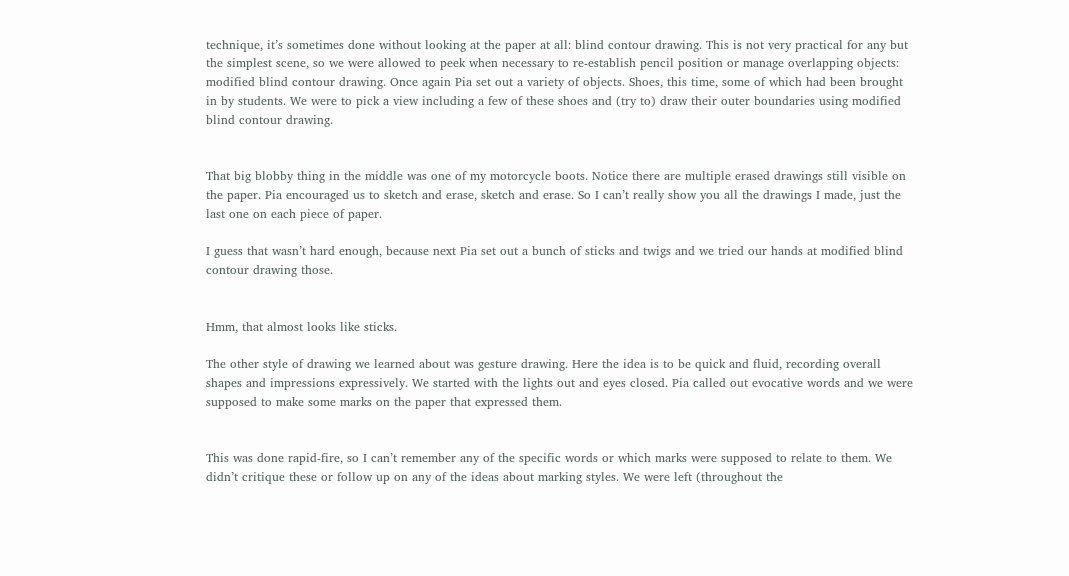technique, it’s sometimes done without looking at the paper at all: blind contour drawing. This is not very practical for any but the simplest scene, so we were allowed to peek when necessary to re-establish pencil position or manage overlapping objects: modified blind contour drawing. Once again Pia set out a variety of objects. Shoes, this time, some of which had been brought in by students. We were to pick a view including a few of these shoes and (try to) draw their outer boundaries using modified blind contour drawing.


That big blobby thing in the middle was one of my motorcycle boots. Notice there are multiple erased drawings still visible on the paper. Pia encouraged us to sketch and erase, sketch and erase. So I can’t really show you all the drawings I made, just the last one on each piece of paper.

I guess that wasn’t hard enough, because next Pia set out a bunch of sticks and twigs and we tried our hands at modified blind contour drawing those.


Hmm, that almost looks like sticks.

The other style of drawing we learned about was gesture drawing. Here the idea is to be quick and fluid, recording overall shapes and impressions expressively. We started with the lights out and eyes closed. Pia called out evocative words and we were supposed to make some marks on the paper that expressed them.


This was done rapid-fire, so I can’t remember any of the specific words or which marks were supposed to relate to them. We didn’t critique these or follow up on any of the ideas about marking styles. We were left (throughout the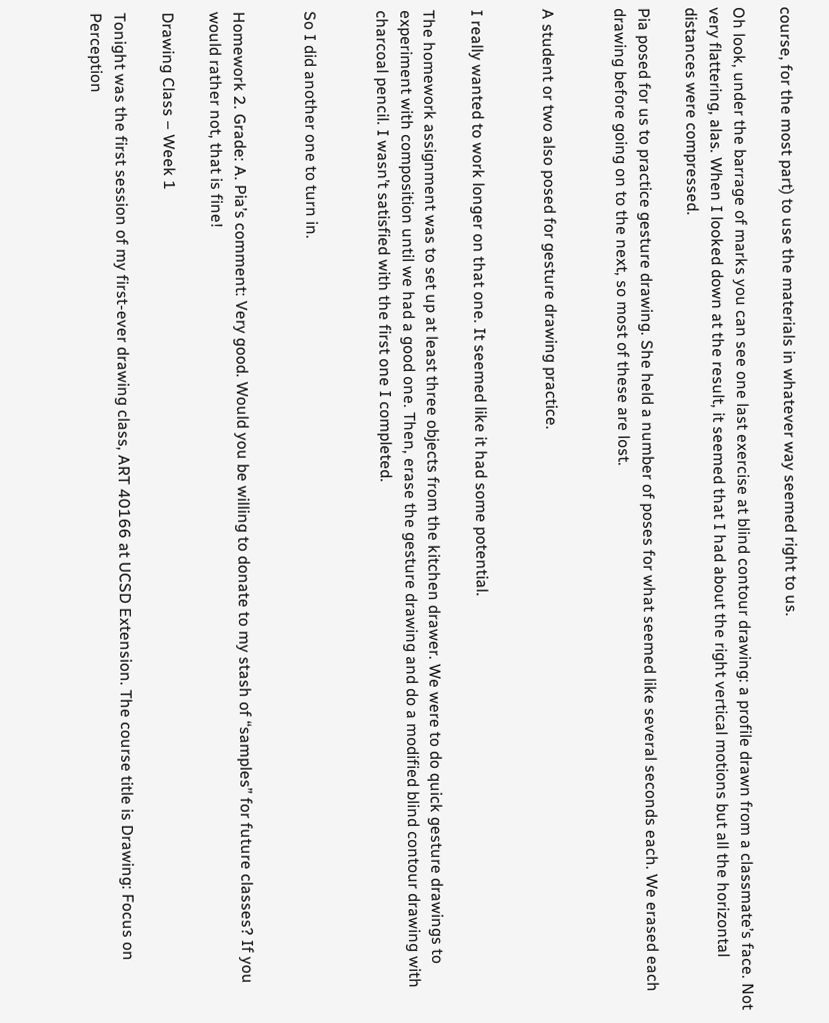course, for the most part) to use the materials in whatever way seemed right to us.

Oh look, under the barrage of marks you can see one last exercise at blind contour drawing: a profile drawn from a classmate’s face. Not very flattering, alas. When I looked down at the result, it seemed that I had about the right vertical motions but all the horizontal distances were compressed.

Pia posed for us to practice gesture drawing. She held a number of poses for what seemed like several seconds each. We erased each drawing before going on to the next, so most of these are lost.


A student or two also posed for gesture drawing practice.


I really wanted to work longer on that one. It seemed like it had some potential.

The homework assignment was to set up at least three objects from the kitchen drawer. We were to do quick gesture drawings to experiment with composition until we had a good one. Then, erase the gesture drawing and do a modified blind contour drawing with charcoal pencil. I wasn’t satisfied with the first one I completed.


So I did another one to turn in.


Homework 2. Grade: A. Pia’s comment: Very good. Would you be willing to donate to my stash of “samples” for future classes? If you would rather not, that is fine!

Drawing Class – Week 1

Tonight was the first session of my first-ever drawing class, ART 40166 at UCSD Extension. The course title is Drawing: Focus on Perception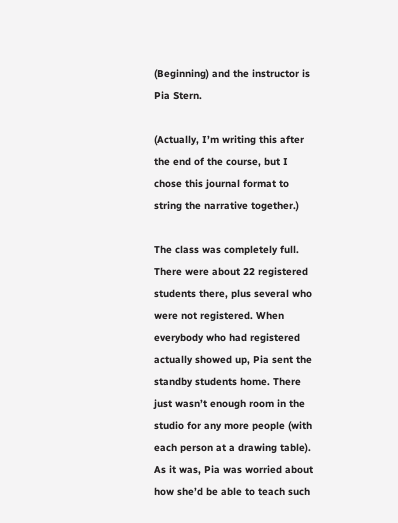(Beginning) and the instructor is Pia Stern.

(Actually, I’m writing this after the end of the course, but I chose this journal format to string the narrative together.)

The class was completely full. There were about 22 registered students there, plus several who were not registered. When everybody who had registered actually showed up, Pia sent the standby students home. There just wasn’t enough room in the studio for any more people (with each person at a drawing table). As it was, Pia was worried about how she’d be able to teach such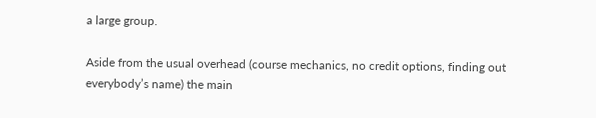a large group.

Aside from the usual overhead (course mechanics, no credit options, finding out everybody’s name) the main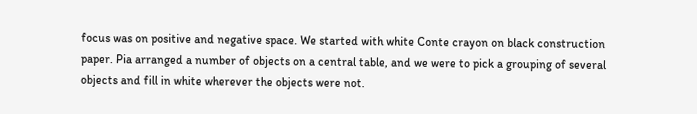focus was on positive and negative space. We started with white Conte crayon on black construction paper. Pia arranged a number of objects on a central table, and we were to pick a grouping of several objects and fill in white wherever the objects were not.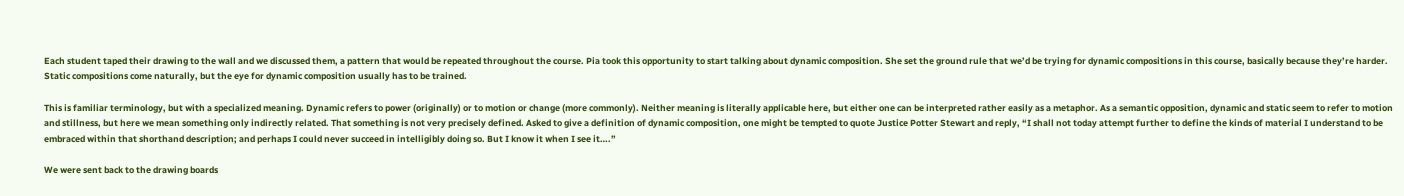Each student taped their drawing to the wall and we discussed them, a pattern that would be repeated throughout the course. Pia took this opportunity to start talking about dynamic composition. She set the ground rule that we’d be trying for dynamic compositions in this course, basically because they’re harder. Static compositions come naturally, but the eye for dynamic composition usually has to be trained.

This is familiar terminology, but with a specialized meaning. Dynamic refers to power (originally) or to motion or change (more commonly). Neither meaning is literally applicable here, but either one can be interpreted rather easily as a metaphor. As a semantic opposition, dynamic and static seem to refer to motion and stillness, but here we mean something only indirectly related. That something is not very precisely defined. Asked to give a definition of dynamic composition, one might be tempted to quote Justice Potter Stewart and reply, “I shall not today attempt further to define the kinds of material I understand to be embraced within that shorthand description; and perhaps I could never succeed in intelligibly doing so. But I know it when I see it….”

We were sent back to the drawing boards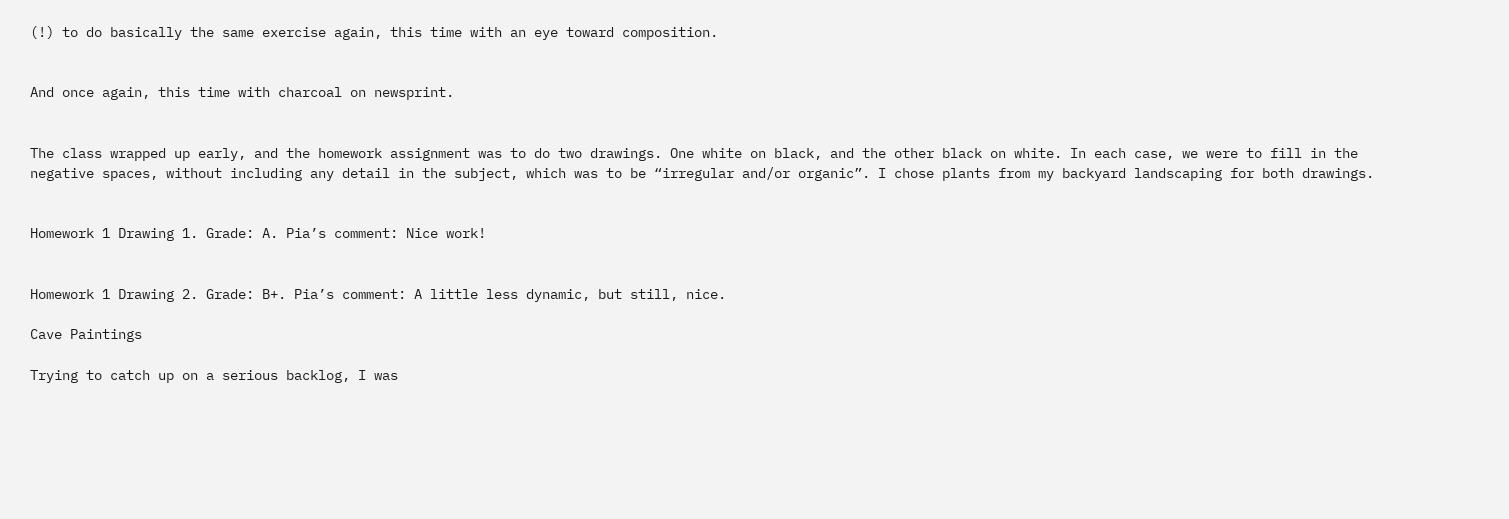(!) to do basically the same exercise again, this time with an eye toward composition.


And once again, this time with charcoal on newsprint.


The class wrapped up early, and the homework assignment was to do two drawings. One white on black, and the other black on white. In each case, we were to fill in the negative spaces, without including any detail in the subject, which was to be “irregular and/or organic”. I chose plants from my backyard landscaping for both drawings.


Homework 1 Drawing 1. Grade: A. Pia’s comment: Nice work!


Homework 1 Drawing 2. Grade: B+. Pia’s comment: A little less dynamic, but still, nice.

Cave Paintings

Trying to catch up on a serious backlog, I was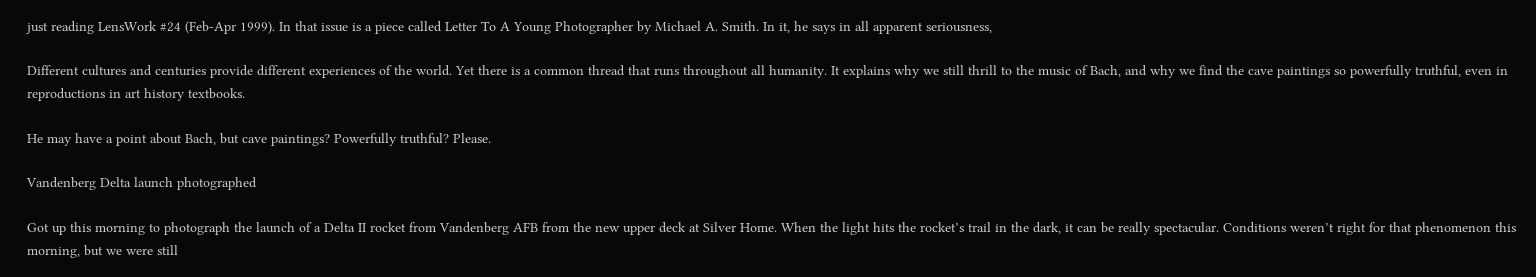just reading LensWork #24 (Feb-Apr 1999). In that issue is a piece called Letter To A Young Photographer by Michael A. Smith. In it, he says in all apparent seriousness,

Different cultures and centuries provide different experiences of the world. Yet there is a common thread that runs throughout all humanity. It explains why we still thrill to the music of Bach, and why we find the cave paintings so powerfully truthful, even in reproductions in art history textbooks.

He may have a point about Bach, but cave paintings? Powerfully truthful? Please.

Vandenberg Delta launch photographed

Got up this morning to photograph the launch of a Delta II rocket from Vandenberg AFB from the new upper deck at Silver Home. When the light hits the rocket’s trail in the dark, it can be really spectacular. Conditions weren’t right for that phenomenon this morning, but we were still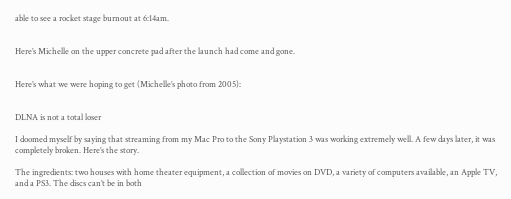able to see a rocket stage burnout at 6:14am.


Here’s Michelle on the upper concrete pad after the launch had come and gone.


Here’s what we were hoping to get (Michelle’s photo from 2005):


DLNA is not a total loser

I doomed myself by saying that streaming from my Mac Pro to the Sony Playstation 3 was working extremely well. A few days later, it was completely broken. Here’s the story.

The ingredients: two houses with home theater equipment, a collection of movies on DVD, a variety of computers available, an Apple TV, and a PS3. The discs can’t be in both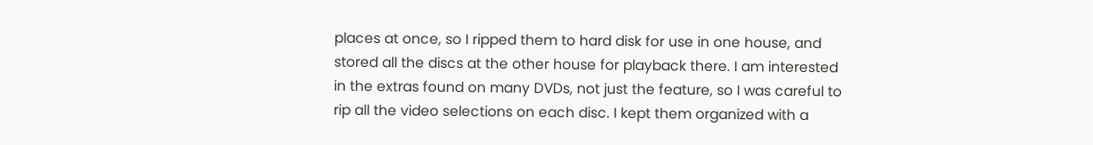places at once, so I ripped them to hard disk for use in one house, and stored all the discs at the other house for playback there. I am interested in the extras found on many DVDs, not just the feature, so I was careful to rip all the video selections on each disc. I kept them organized with a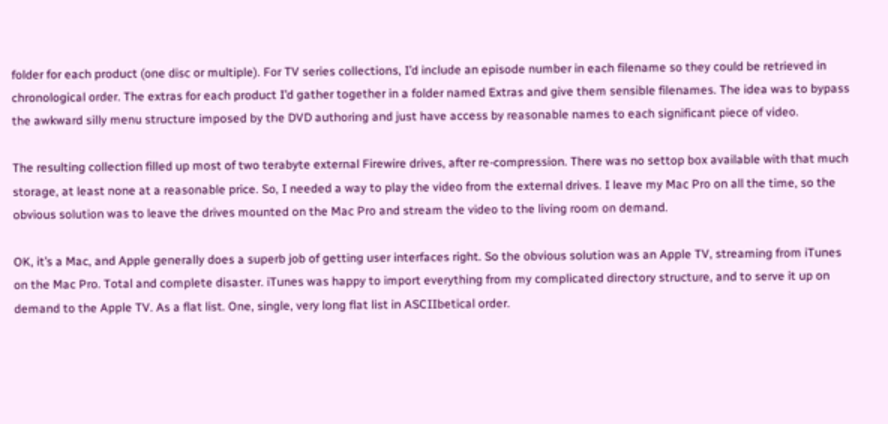folder for each product (one disc or multiple). For TV series collections, I’d include an episode number in each filename so they could be retrieved in chronological order. The extras for each product I’d gather together in a folder named Extras and give them sensible filenames. The idea was to bypass the awkward silly menu structure imposed by the DVD authoring and just have access by reasonable names to each significant piece of video.

The resulting collection filled up most of two terabyte external Firewire drives, after re-compression. There was no settop box available with that much storage, at least none at a reasonable price. So, I needed a way to play the video from the external drives. I leave my Mac Pro on all the time, so the obvious solution was to leave the drives mounted on the Mac Pro and stream the video to the living room on demand.

OK, it’s a Mac, and Apple generally does a superb job of getting user interfaces right. So the obvious solution was an Apple TV, streaming from iTunes on the Mac Pro. Total and complete disaster. iTunes was happy to import everything from my complicated directory structure, and to serve it up on demand to the Apple TV. As a flat list. One, single, very long flat list in ASCIIbetical order.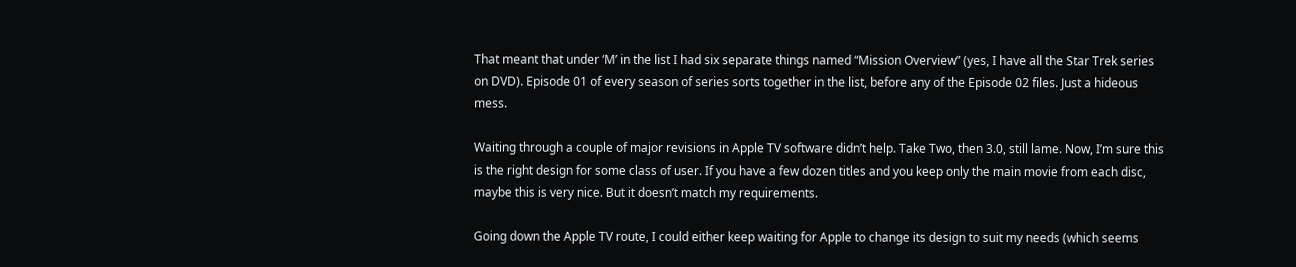That meant that under ‘M’ in the list I had six separate things named “Mission Overview” (yes, I have all the Star Trek series on DVD). Episode 01 of every season of series sorts together in the list, before any of the Episode 02 files. Just a hideous mess.

Waiting through a couple of major revisions in Apple TV software didn’t help. Take Two, then 3.0, still lame. Now, I’m sure this is the right design for some class of user. If you have a few dozen titles and you keep only the main movie from each disc, maybe this is very nice. But it doesn’t match my requirements.

Going down the Apple TV route, I could either keep waiting for Apple to change its design to suit my needs (which seems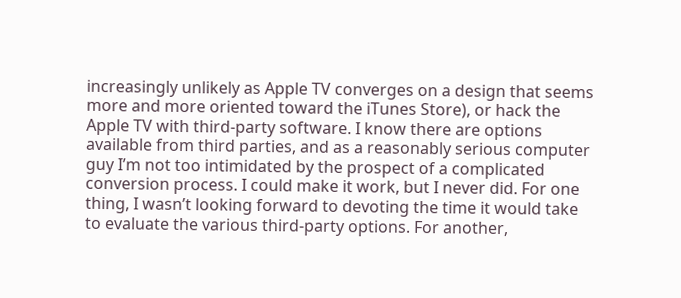increasingly unlikely as Apple TV converges on a design that seems more and more oriented toward the iTunes Store), or hack the Apple TV with third-party software. I know there are options available from third parties, and as a reasonably serious computer guy I’m not too intimidated by the prospect of a complicated conversion process. I could make it work, but I never did. For one thing, I wasn’t looking forward to devoting the time it would take to evaluate the various third-party options. For another,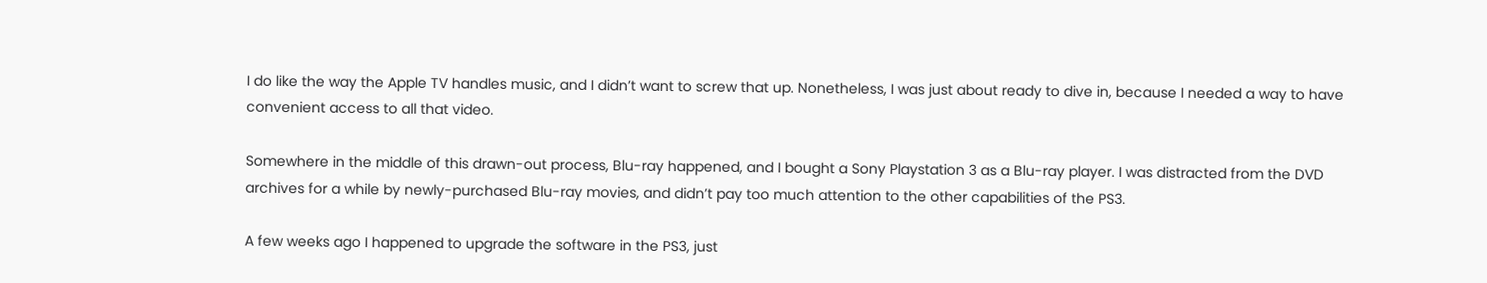I do like the way the Apple TV handles music, and I didn’t want to screw that up. Nonetheless, I was just about ready to dive in, because I needed a way to have convenient access to all that video.

Somewhere in the middle of this drawn-out process, Blu-ray happened, and I bought a Sony Playstation 3 as a Blu-ray player. I was distracted from the DVD archives for a while by newly-purchased Blu-ray movies, and didn’t pay too much attention to the other capabilities of the PS3.

A few weeks ago I happened to upgrade the software in the PS3, just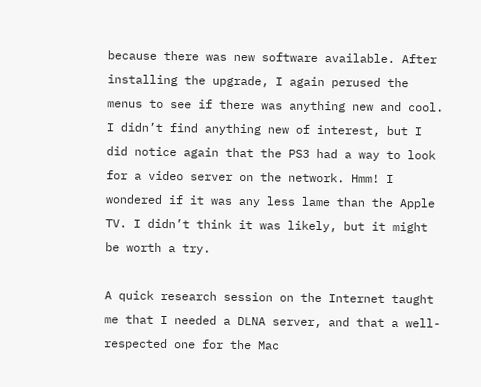because there was new software available. After installing the upgrade, I again perused the menus to see if there was anything new and cool. I didn’t find anything new of interest, but I did notice again that the PS3 had a way to look for a video server on the network. Hmm! I wondered if it was any less lame than the Apple TV. I didn’t think it was likely, but it might be worth a try.

A quick research session on the Internet taught me that I needed a DLNA server, and that a well-respected one for the Mac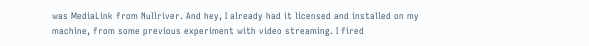was MediaLink from Nullriver. And hey, I already had it licensed and installed on my machine, from some previous experiment with video streaming. I fired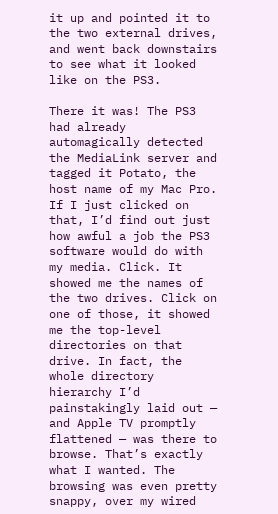it up and pointed it to the two external drives, and went back downstairs to see what it looked like on the PS3.

There it was! The PS3 had already automagically detected the MediaLink server and tagged it Potato, the host name of my Mac Pro. If I just clicked on that, I’d find out just how awful a job the PS3 software would do with my media. Click. It showed me the names of the two drives. Click on one of those, it showed me the top-level directories on that drive. In fact, the whole directory hierarchy I’d painstakingly laid out — and Apple TV promptly flattened — was there to browse. That’s exactly what I wanted. The browsing was even pretty snappy, over my wired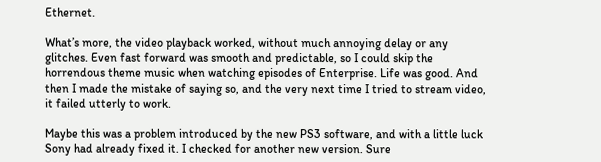Ethernet.

What’s more, the video playback worked, without much annoying delay or any glitches. Even fast forward was smooth and predictable, so I could skip the horrendous theme music when watching episodes of Enterprise. Life was good. And then I made the mistake of saying so, and the very next time I tried to stream video, it failed utterly to work.

Maybe this was a problem introduced by the new PS3 software, and with a little luck Sony had already fixed it. I checked for another new version. Sure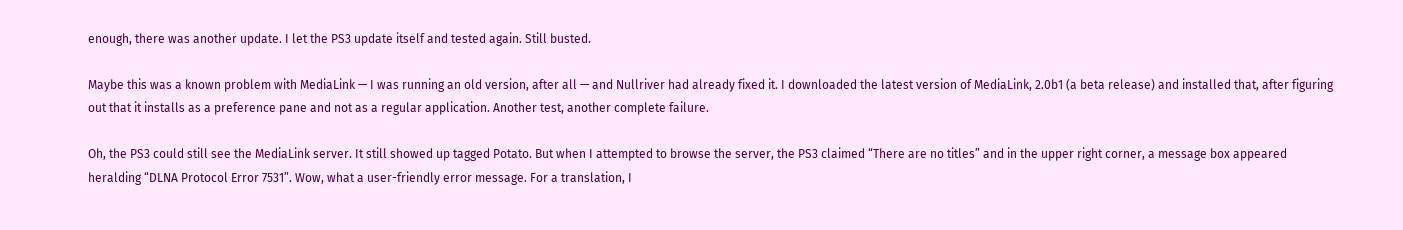enough, there was another update. I let the PS3 update itself and tested again. Still busted.

Maybe this was a known problem with MediaLink — I was running an old version, after all — and Nullriver had already fixed it. I downloaded the latest version of MediaLink, 2.0b1 (a beta release) and installed that, after figuring out that it installs as a preference pane and not as a regular application. Another test, another complete failure.

Oh, the PS3 could still see the MediaLink server. It still showed up tagged Potato. But when I attempted to browse the server, the PS3 claimed “There are no titles” and in the upper right corner, a message box appeared heralding “DLNA Protocol Error 7531”. Wow, what a user-friendly error message. For a translation, I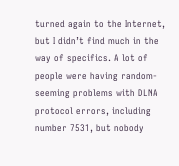turned again to the Internet, but I didn’t find much in the way of specifics. A lot of people were having random-seeming problems with DLNA protocol errors, including number 7531, but nobody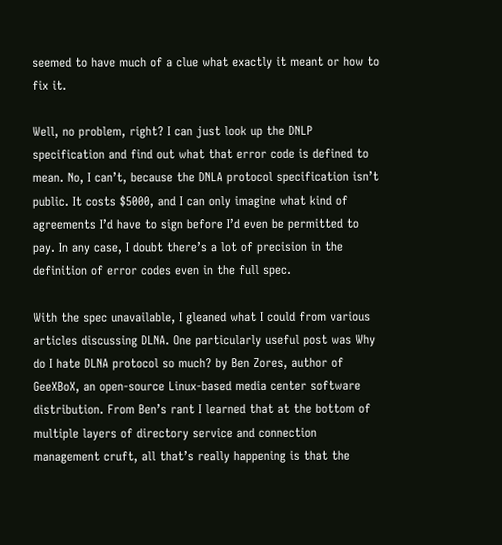seemed to have much of a clue what exactly it meant or how to fix it.

Well, no problem, right? I can just look up the DNLP specification and find out what that error code is defined to mean. No, I can’t, because the DNLA protocol specification isn’t public. It costs $5000, and I can only imagine what kind of agreements I’d have to sign before I’d even be permitted to pay. In any case, I doubt there’s a lot of precision in the definition of error codes even in the full spec.

With the spec unavailable, I gleaned what I could from various articles discussing DLNA. One particularly useful post was Why do I hate DLNA protocol so much? by Ben Zores, author of GeeXBoX, an open-source Linux-based media center software distribution. From Ben’s rant I learned that at the bottom of multiple layers of directory service and connection management cruft, all that’s really happening is that the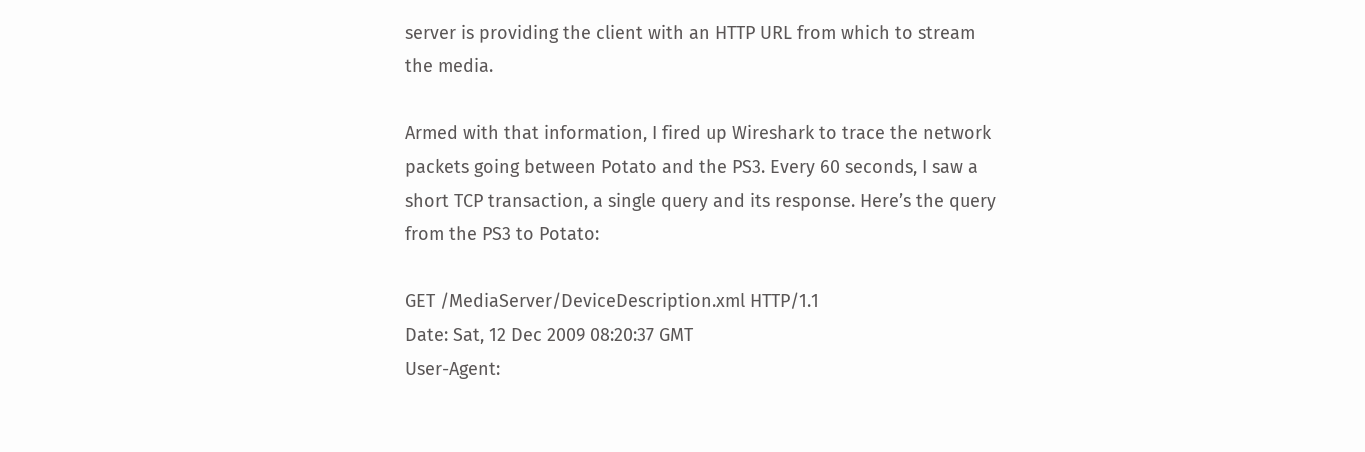server is providing the client with an HTTP URL from which to stream the media.

Armed with that information, I fired up Wireshark to trace the network packets going between Potato and the PS3. Every 60 seconds, I saw a short TCP transaction, a single query and its response. Here’s the query from the PS3 to Potato:

GET /MediaServer/DeviceDescription.xml HTTP/1.1
Date: Sat, 12 Dec 2009 08:20:37 GMT
User-Agent: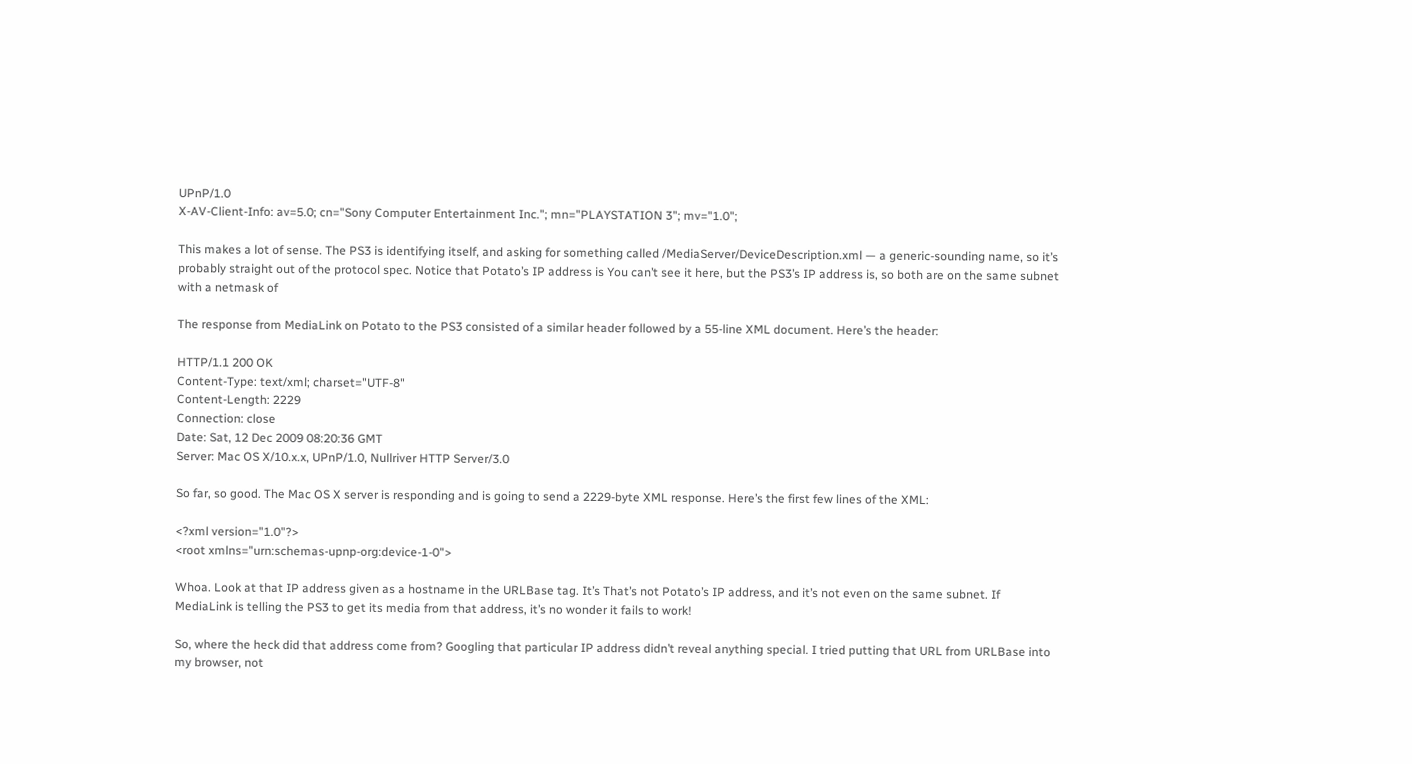UPnP/1.0
X-AV-Client-Info: av=5.0; cn="Sony Computer Entertainment Inc."; mn="PLAYSTATION 3"; mv="1.0";

This makes a lot of sense. The PS3 is identifying itself, and asking for something called /MediaServer/DeviceDescription.xml — a generic-sounding name, so it’s probably straight out of the protocol spec. Notice that Potato’s IP address is You can’t see it here, but the PS3’s IP address is, so both are on the same subnet with a netmask of

The response from MediaLink on Potato to the PS3 consisted of a similar header followed by a 55-line XML document. Here’s the header:

HTTP/1.1 200 OK
Content-Type: text/xml; charset="UTF-8"
Content-Length: 2229
Connection: close
Date: Sat, 12 Dec 2009 08:20:36 GMT
Server: Mac OS X/10.x.x, UPnP/1.0, Nullriver HTTP Server/3.0

So far, so good. The Mac OS X server is responding and is going to send a 2229-byte XML response. Here’s the first few lines of the XML:

<?xml version="1.0"?>
<root xmlns="urn:schemas-upnp-org:device-1-0">

Whoa. Look at that IP address given as a hostname in the URLBase tag. It’s That’s not Potato’s IP address, and it’s not even on the same subnet. If MediaLink is telling the PS3 to get its media from that address, it’s no wonder it fails to work!

So, where the heck did that address come from? Googling that particular IP address didn’t reveal anything special. I tried putting that URL from URLBase into my browser, not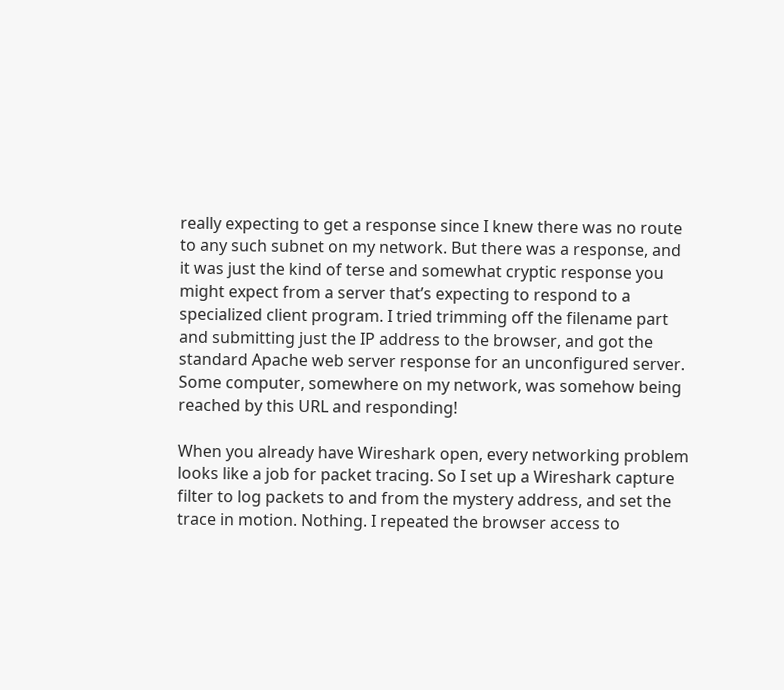really expecting to get a response since I knew there was no route to any such subnet on my network. But there was a response, and it was just the kind of terse and somewhat cryptic response you might expect from a server that’s expecting to respond to a specialized client program. I tried trimming off the filename part and submitting just the IP address to the browser, and got the standard Apache web server response for an unconfigured server. Some computer, somewhere on my network, was somehow being reached by this URL and responding!

When you already have Wireshark open, every networking problem looks like a job for packet tracing. So I set up a Wireshark capture filter to log packets to and from the mystery address, and set the trace in motion. Nothing. I repeated the browser access to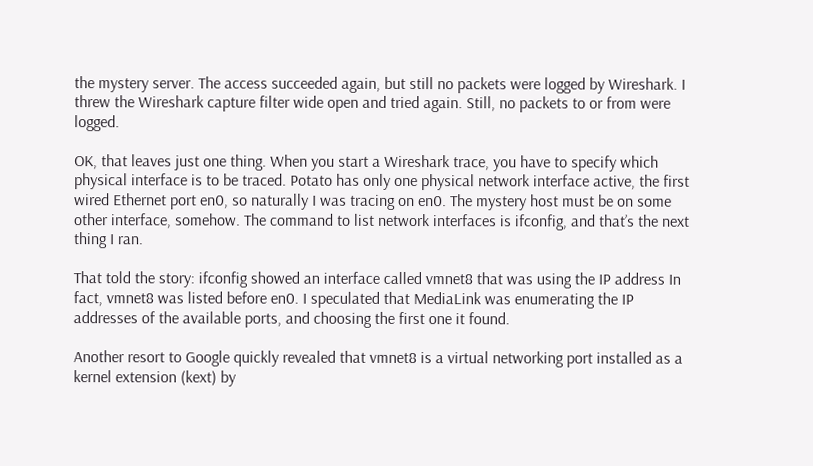the mystery server. The access succeeded again, but still no packets were logged by Wireshark. I threw the Wireshark capture filter wide open and tried again. Still, no packets to or from were logged.

OK, that leaves just one thing. When you start a Wireshark trace, you have to specify which physical interface is to be traced. Potato has only one physical network interface active, the first wired Ethernet port en0, so naturally I was tracing on en0. The mystery host must be on some other interface, somehow. The command to list network interfaces is ifconfig, and that’s the next thing I ran.

That told the story: ifconfig showed an interface called vmnet8 that was using the IP address In fact, vmnet8 was listed before en0. I speculated that MediaLink was enumerating the IP addresses of the available ports, and choosing the first one it found.

Another resort to Google quickly revealed that vmnet8 is a virtual networking port installed as a kernel extension (kext) by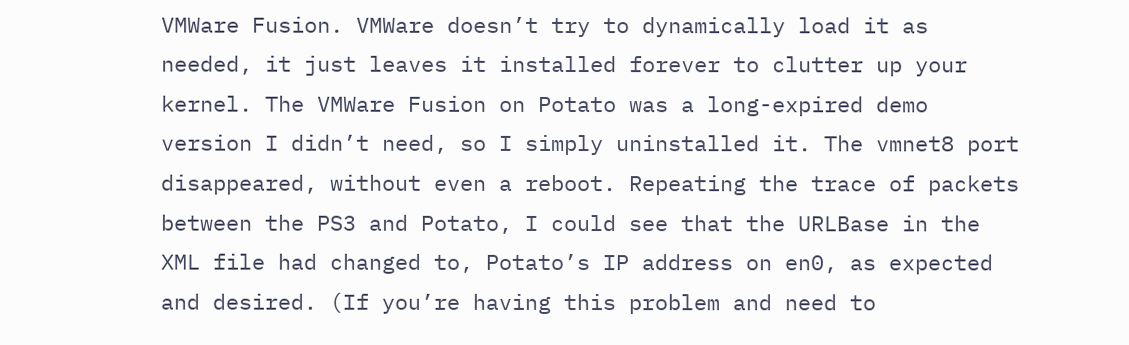VMWare Fusion. VMWare doesn’t try to dynamically load it as needed, it just leaves it installed forever to clutter up your kernel. The VMWare Fusion on Potato was a long-expired demo version I didn’t need, so I simply uninstalled it. The vmnet8 port disappeared, without even a reboot. Repeating the trace of packets between the PS3 and Potato, I could see that the URLBase in the XML file had changed to, Potato’s IP address on en0, as expected and desired. (If you’re having this problem and need to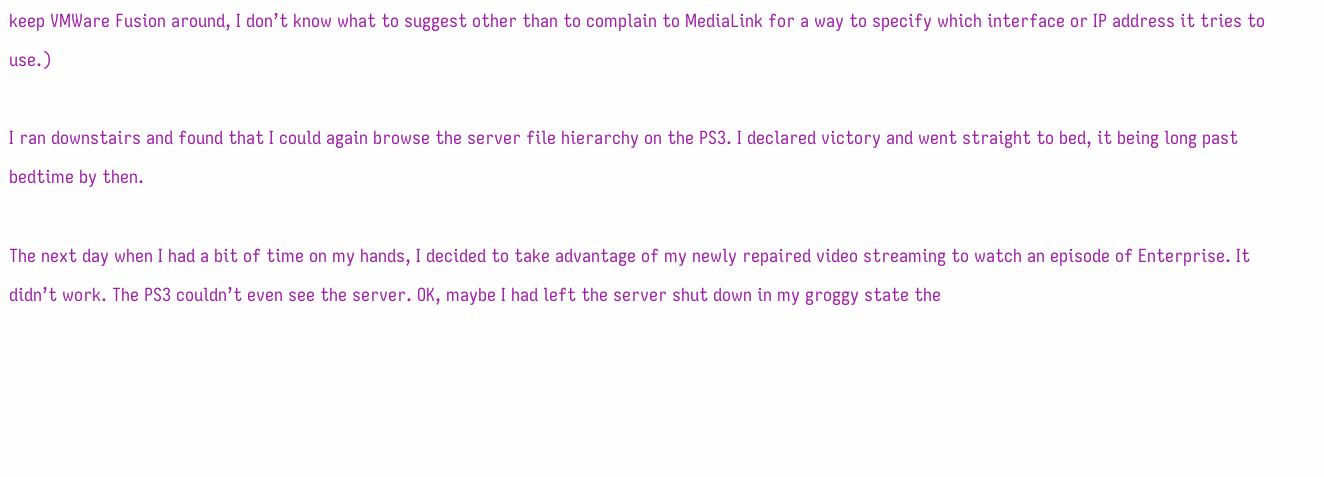keep VMWare Fusion around, I don’t know what to suggest other than to complain to MediaLink for a way to specify which interface or IP address it tries to use.)

I ran downstairs and found that I could again browse the server file hierarchy on the PS3. I declared victory and went straight to bed, it being long past bedtime by then.

The next day when I had a bit of time on my hands, I decided to take advantage of my newly repaired video streaming to watch an episode of Enterprise. It didn’t work. The PS3 couldn’t even see the server. OK, maybe I had left the server shut down in my groggy state the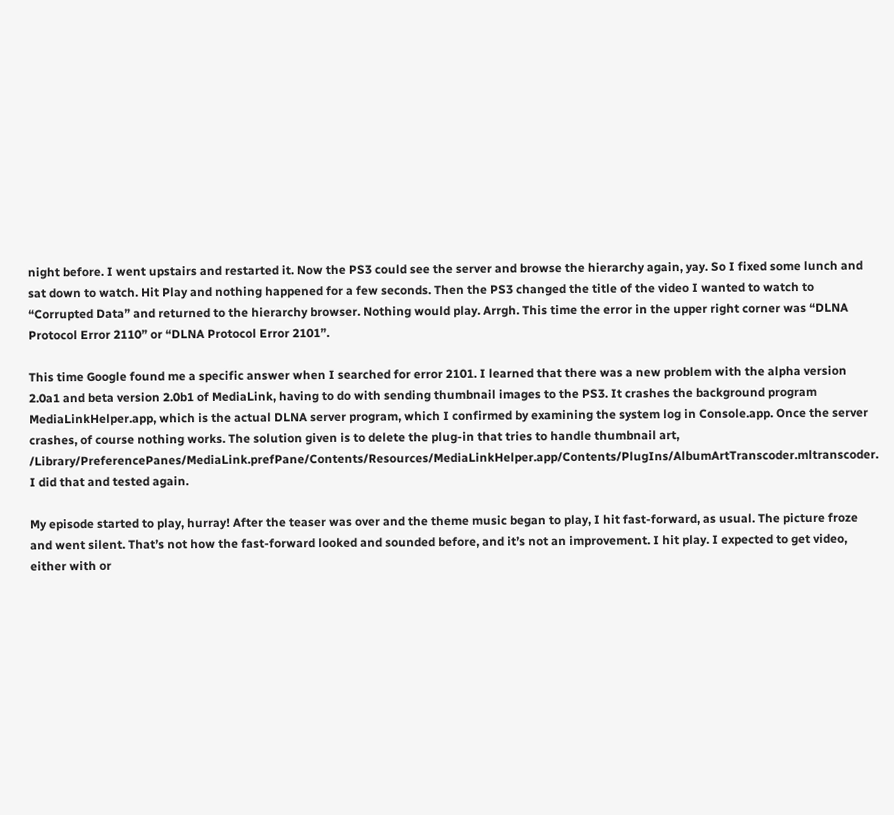night before. I went upstairs and restarted it. Now the PS3 could see the server and browse the hierarchy again, yay. So I fixed some lunch and sat down to watch. Hit Play and nothing happened for a few seconds. Then the PS3 changed the title of the video I wanted to watch to “Corrupted Data” and returned to the hierarchy browser. Nothing would play. Arrgh. This time the error in the upper right corner was “DLNA Protocol Error 2110” or “DLNA Protocol Error 2101”.

This time Google found me a specific answer when I searched for error 2101. I learned that there was a new problem with the alpha version 2.0a1 and beta version 2.0b1 of MediaLink, having to do with sending thumbnail images to the PS3. It crashes the background program MediaLinkHelper.app, which is the actual DLNA server program, which I confirmed by examining the system log in Console.app. Once the server crashes, of course nothing works. The solution given is to delete the plug-in that tries to handle thumbnail art, /Library/PreferencePanes/MediaLink.prefPane/Contents/Resources/MediaLinkHelper.app/Contents/PlugIns/AlbumArtTranscoder.mltranscoder. I did that and tested again.

My episode started to play, hurray! After the teaser was over and the theme music began to play, I hit fast-forward, as usual. The picture froze and went silent. That’s not how the fast-forward looked and sounded before, and it’s not an improvement. I hit play. I expected to get video, either with or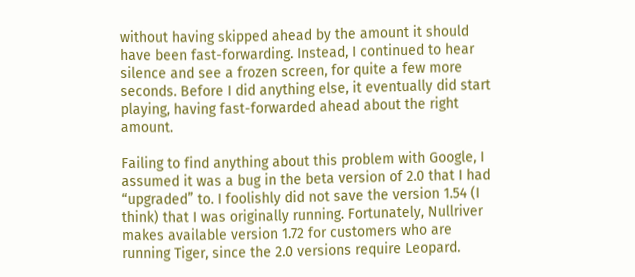without having skipped ahead by the amount it should have been fast-forwarding. Instead, I continued to hear silence and see a frozen screen, for quite a few more seconds. Before I did anything else, it eventually did start playing, having fast-forwarded ahead about the right amount.

Failing to find anything about this problem with Google, I assumed it was a bug in the beta version of 2.0 that I had “upgraded” to. I foolishly did not save the version 1.54 (I think) that I was originally running. Fortunately, Nullriver makes available version 1.72 for customers who are running Tiger, since the 2.0 versions require Leopard.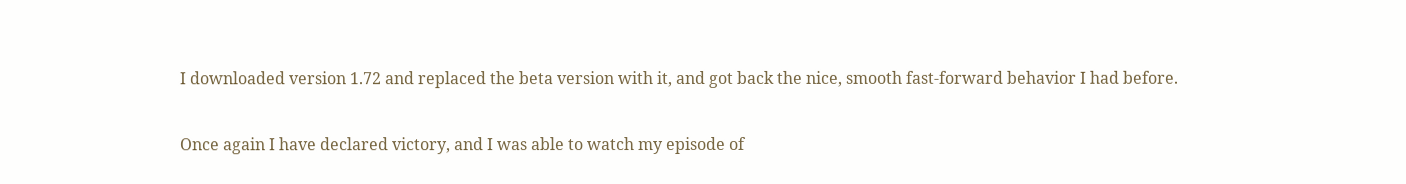I downloaded version 1.72 and replaced the beta version with it, and got back the nice, smooth fast-forward behavior I had before.

Once again I have declared victory, and I was able to watch my episode of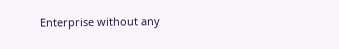Enterprise without any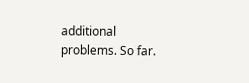additional problems. So far.